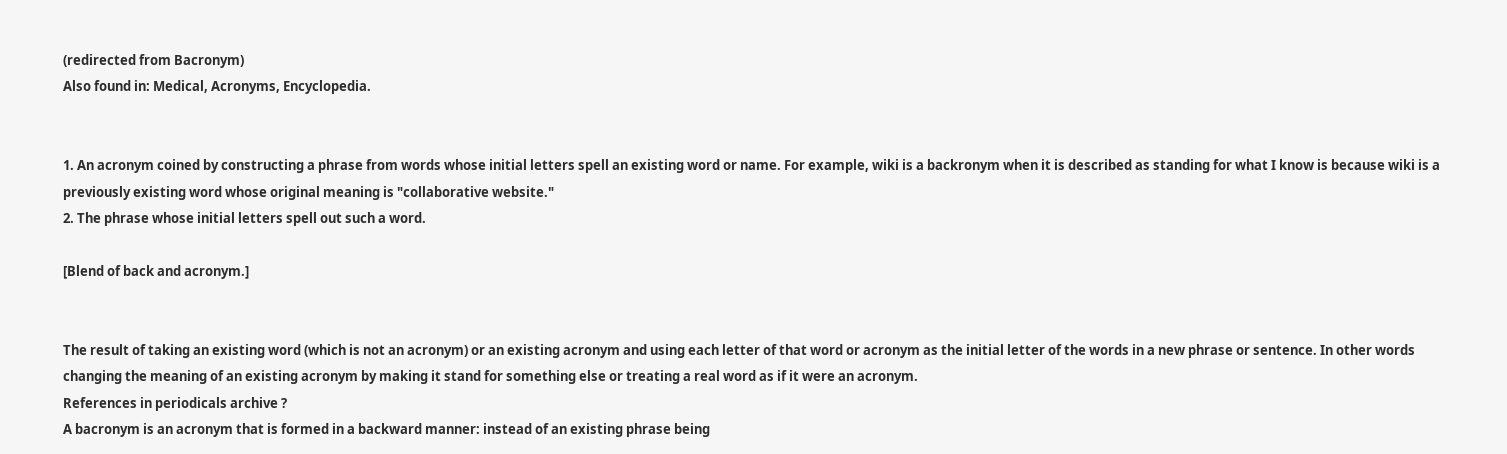(redirected from Bacronym)
Also found in: Medical, Acronyms, Encyclopedia.


1. An acronym coined by constructing a phrase from words whose initial letters spell an existing word or name. For example, wiki is a backronym when it is described as standing for what I know is because wiki is a previously existing word whose original meaning is "collaborative website."
2. The phrase whose initial letters spell out such a word.

[Blend of back and acronym.]


The result of taking an existing word (which is not an acronym) or an existing acronym and using each letter of that word or acronym as the initial letter of the words in a new phrase or sentence. In other words changing the meaning of an existing acronym by making it stand for something else or treating a real word as if it were an acronym.
References in periodicals archive ?
A bacronym is an acronym that is formed in a backward manner: instead of an existing phrase being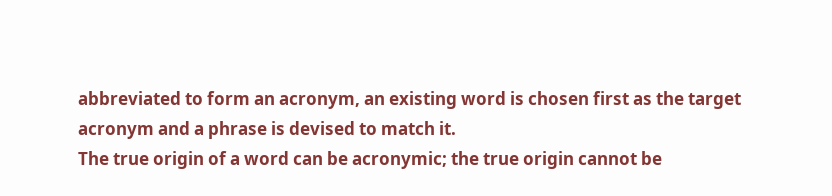abbreviated to form an acronym, an existing word is chosen first as the target acronym and a phrase is devised to match it.
The true origin of a word can be acronymic; the true origin cannot be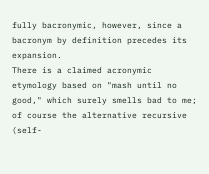fully bacronymic, however, since a bacronym by definition precedes its expansion.
There is a claimed acronymic etymology based on "mash until no good," which surely smells bad to me; of course the alternative recursive (self-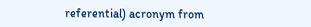referential) acronym from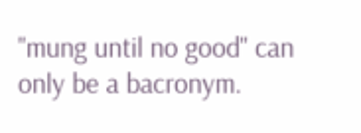"mung until no good" can only be a bacronym.